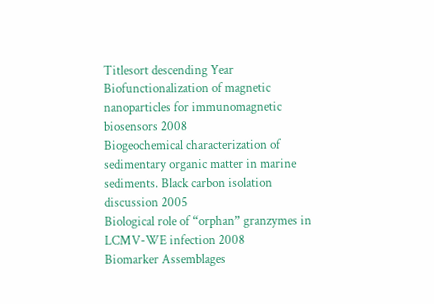Titlesort descending Year
Biofunctionalization of magnetic nanoparticles for immunomagnetic biosensors 2008
Biogeochemical characterization of sedimentary organic matter in marine sediments. Black carbon isolation discussion 2005
Biological role of “orphan” granzymes in LCMV-WE infection 2008
Biomarker Assemblages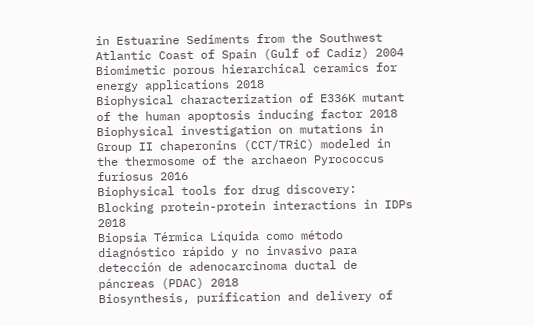in Estuarine Sediments from the Southwest Atlantic Coast of Spain (Gulf of Cadiz) 2004
Biomimetic porous hierarchical ceramics for energy applications 2018
Biophysical characterization of E336K mutant of the human apoptosis inducing factor 2018
Biophysical investigation on mutations in Group II chaperonins (CCT/TRiC) modeled in the thermosome of the archaeon Pyrococcus furiosus 2016
Biophysical tools for drug discovery: Blocking protein-protein interactions in IDPs 2018
Biopsia Térmica Líquida como método diagnóstico rápido y no invasivo para detección de adenocarcinoma ductal de páncreas (PDAC) 2018
Biosynthesis, purification and delivery of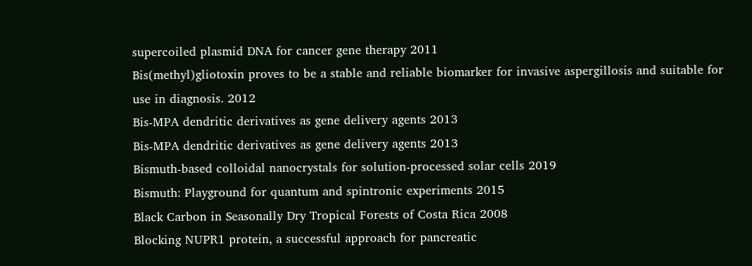supercoiled plasmid DNA for cancer gene therapy 2011
Bis(methyl)gliotoxin proves to be a stable and reliable biomarker for invasive aspergillosis and suitable for use in diagnosis. 2012
Bis-MPA dendritic derivatives as gene delivery agents 2013
Bis-MPA dendritic derivatives as gene delivery agents 2013
Bismuth-based colloidal nanocrystals for solution-processed solar cells 2019
Bismuth: Playground for quantum and spintronic experiments 2015
Black Carbon in Seasonally Dry Tropical Forests of Costa Rica 2008
Blocking NUPR1 protein, a successful approach for pancreatic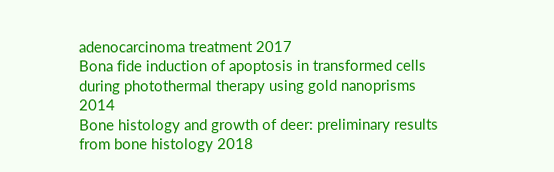adenocarcinoma treatment 2017
Bona fide induction of apoptosis in transformed cells during photothermal therapy using gold nanoprisms 2014
Bone histology and growth of deer: preliminary results from bone histology 2018